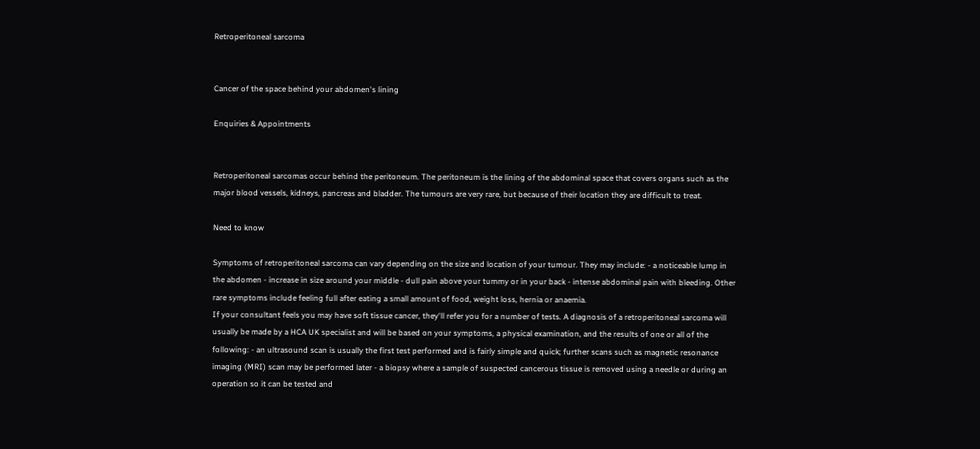Retroperitoneal sarcoma


Cancer of the space behind your abdomen's lining

Enquiries & Appointments


Retroperitoneal sarcomas occur behind the peritoneum. The peritoneum is the lining of the abdominal space that covers organs such as the major blood vessels, kidneys, pancreas and bladder. The tumours are very rare, but because of their location they are difficult to treat.

Need to know

Symptoms of retroperitoneal sarcoma can vary depending on the size and location of your tumour. They may include: - a noticeable lump in the abdomen - increase in size around your middle - dull pain above your tummy or in your back - intense abdominal pain with bleeding. Other rare symptoms include feeling full after eating a small amount of food, weight loss, hernia or anaemia.
If your consultant feels you may have soft tissue cancer, they'll refer you for a number of tests. A diagnosis of a retroperitoneal sarcoma will usually be made by a HCA UK specialist and will be based on your symptoms, a physical examination, and the results of one or all of the following: - an ultrasound scan is usually the first test performed and is fairly simple and quick; further scans such as magnetic resonance imaging (MRI) scan may be performed later - a biopsy where a sample of suspected cancerous tissue is removed using a needle or during an operation so it can be tested and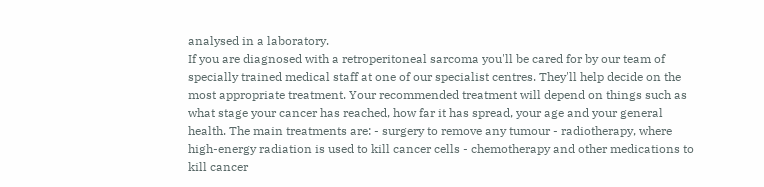analysed in a laboratory.
If you are diagnosed with a retroperitoneal sarcoma you'll be cared for by our team of specially trained medical staff at one of our specialist centres. They'll help decide on the most appropriate treatment. Your recommended treatment will depend on things such as what stage your cancer has reached, how far it has spread, your age and your general health. The main treatments are: - surgery to remove any tumour - radiotherapy, where high-energy radiation is used to kill cancer cells - chemotherapy and other medications to kill cancer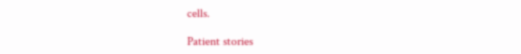cells.

Patient stories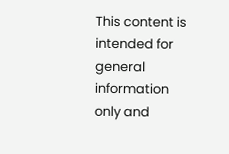This content is intended for general information only and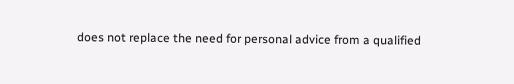does not replace the need for personal advice from a qualified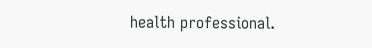health professional.